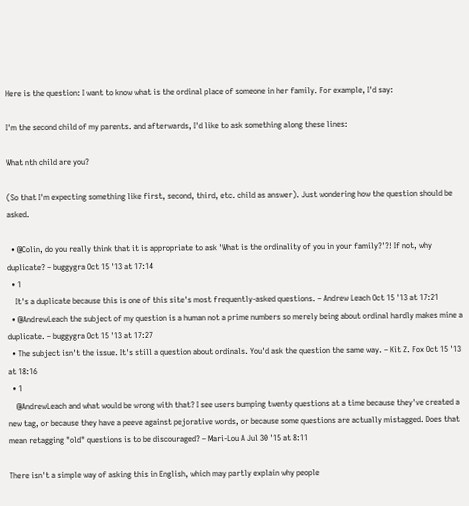Here is the question: I want to know what is the ordinal place of someone in her family. For example, I'd say:

I'm the second child of my parents. and afterwards, I'd like to ask something along these lines:

What nth child are you?

(So that I'm expecting something like first, second, third, etc. child as answer). Just wondering how the question should be asked.

  • @Colin, do you really think that it is appropriate to ask 'What is the ordinality of you in your family?'?! If not, why duplicate? – buggygra Oct 15 '13 at 17:14
  • 1
    It's a duplicate because this is one of this site's most frequently-asked questions. – Andrew Leach Oct 15 '13 at 17:21
  • @AndrewLeach the subject of my question is a human not a prime numbers so merely being about ordinal hardly makes mine a duplicate. – buggygra Oct 15 '13 at 17:27
  • The subject isn't the issue. It's still a question about ordinals. You'd ask the question the same way. – Kit Z. Fox Oct 15 '13 at 18:16
  • 1
    @AndrewLeach and what would be wrong with that? I see users bumping twenty questions at a time because they've created a new tag, or because they have a peeve against pejorative words, or because some questions are actually mistagged. Does that mean retagging "old" questions is to be discouraged? – Mari-Lou A Jul 30 '15 at 8:11

There isn't a simple way of asking this in English, which may partly explain why people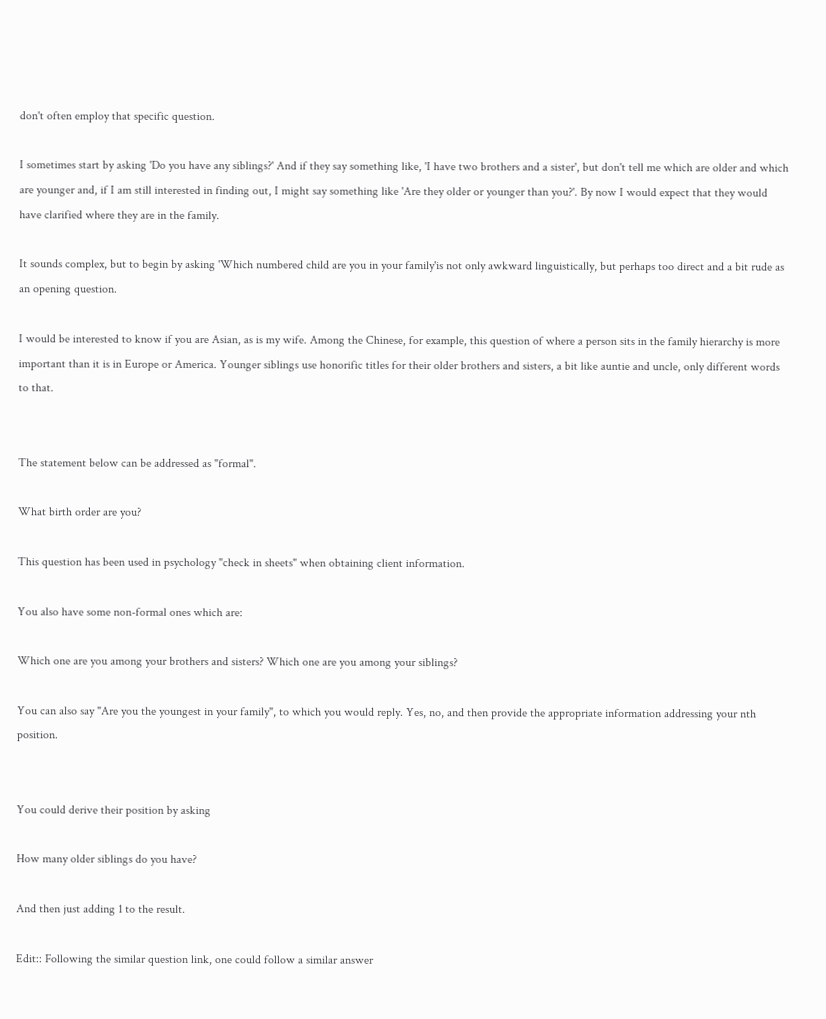don't often employ that specific question.

I sometimes start by asking 'Do you have any siblings?' And if they say something like, 'I have two brothers and a sister', but don't tell me which are older and which are younger and, if I am still interested in finding out, I might say something like 'Are they older or younger than you?'. By now I would expect that they would have clarified where they are in the family.

It sounds complex, but to begin by asking 'Which numbered child are you in your family'is not only awkward linguistically, but perhaps too direct and a bit rude as an opening question.

I would be interested to know if you are Asian, as is my wife. Among the Chinese, for example, this question of where a person sits in the family hierarchy is more important than it is in Europe or America. Younger siblings use honorific titles for their older brothers and sisters, a bit like auntie and uncle, only different words to that.


The statement below can be addressed as "formal".

What birth order are you?

This question has been used in psychology "check in sheets" when obtaining client information.

You also have some non-formal ones which are:

Which one are you among your brothers and sisters? Which one are you among your siblings?

You can also say "Are you the youngest in your family", to which you would reply. Yes, no, and then provide the appropriate information addressing your nth position.


You could derive their position by asking

How many older siblings do you have?

And then just adding 1 to the result.

Edit:: Following the similar question link, one could follow a similar answer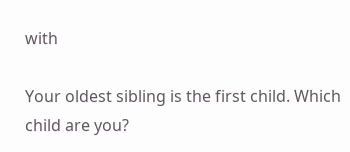with

Your oldest sibling is the first child. Which child are you?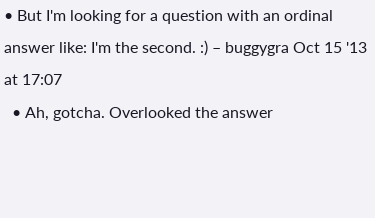• But I'm looking for a question with an ordinal answer like: I'm the second. :) – buggygra Oct 15 '13 at 17:07
  • Ah, gotcha. Overlooked the answer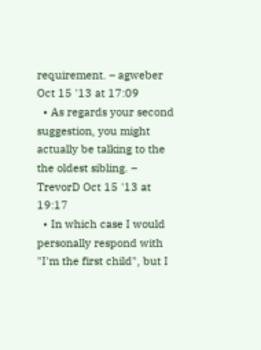requirement. – agweber Oct 15 '13 at 17:09
  • As regards your second suggestion, you might actually be talking to the the oldest sibling. – TrevorD Oct 15 '13 at 19:17
  • In which case I would personally respond with "I'm the first child", but I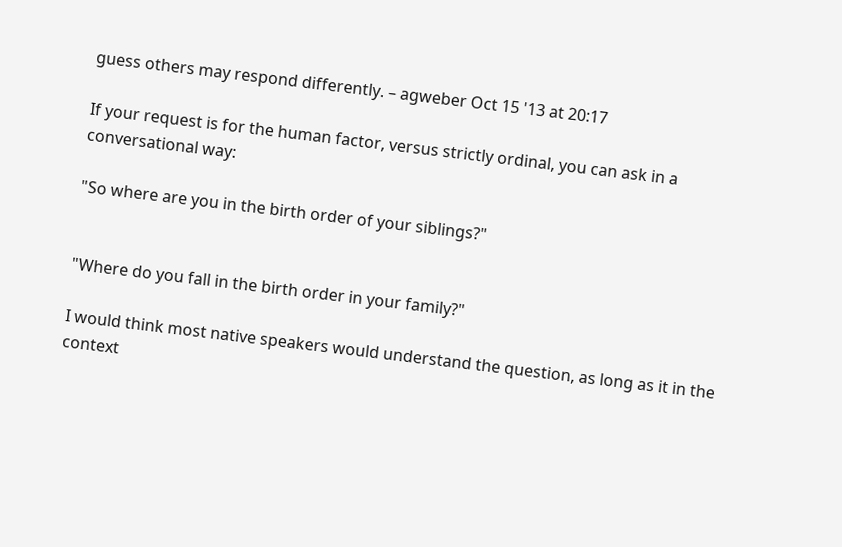guess others may respond differently. – agweber Oct 15 '13 at 20:17

If your request is for the human factor, versus strictly ordinal, you can ask in a conversational way:

"So where are you in the birth order of your siblings?"


"Where do you fall in the birth order in your family?"

I would think most native speakers would understand the question, as long as it in the context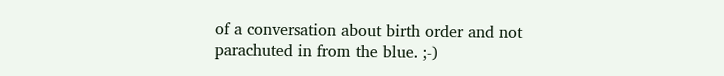of a conversation about birth order and not parachuted in from the blue. ;-)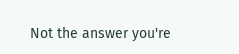Not the answer you're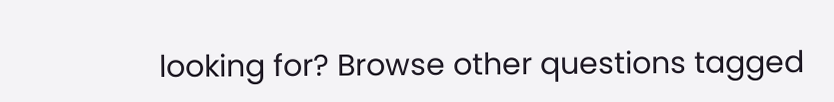looking for? Browse other questions tagged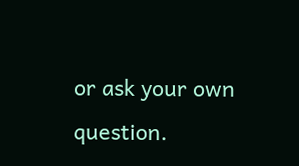or ask your own question.